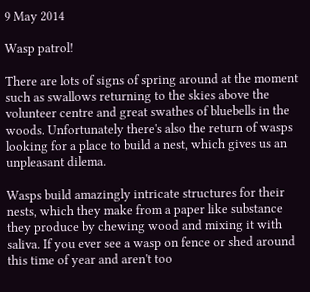9 May 2014

Wasp patrol!

There are lots of signs of spring around at the moment such as swallows returning to the skies above the volunteer centre and great swathes of bluebells in the woods. Unfortunately there's also the return of wasps looking for a place to build a nest, which gives us an unpleasant dilema.

Wasps build amazingly intricate structures for their nests, which they make from a paper like substance they produce by chewing wood and mixing it with saliva. If you ever see a wasp on fence or shed around this time of year and aren't too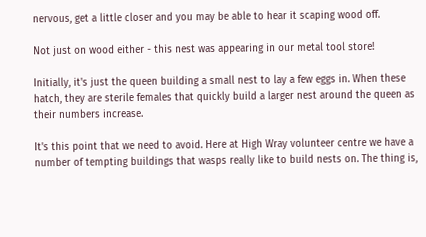nervous, get a little closer and you may be able to hear it scaping wood off.

Not just on wood either - this nest was appearing in our metal tool store!

Initially, it's just the queen building a small nest to lay a few eggs in. When these hatch, they are sterile females that quickly build a larger nest around the queen as their numbers increase.

It's this point that we need to avoid. Here at High Wray volunteer centre we have a number of tempting buildings that wasps really like to build nests on. The thing is,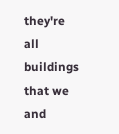they're all buildings that we and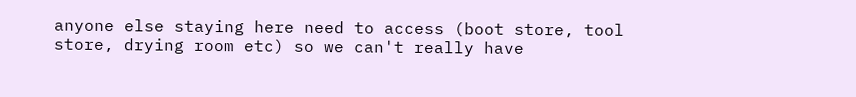anyone else staying here need to access (boot store, tool store, drying room etc) so we can't really have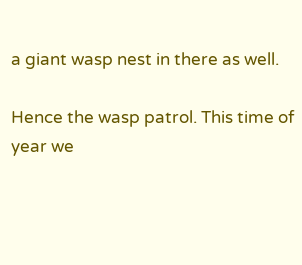a giant wasp nest in there as well.

Hence the wasp patrol. This time of year we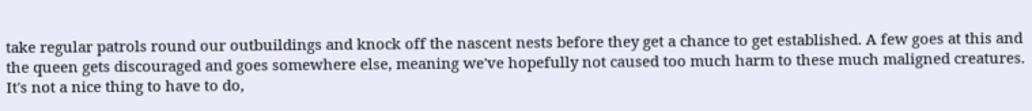take regular patrols round our outbuildings and knock off the nascent nests before they get a chance to get established. A few goes at this and the queen gets discouraged and goes somewhere else, meaning we've hopefully not caused too much harm to these much maligned creatures. It's not a nice thing to have to do,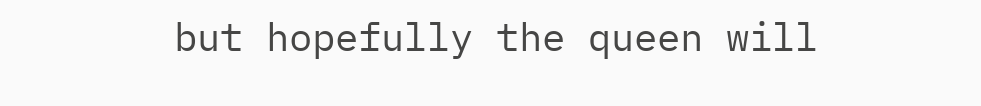but hopefully the queen will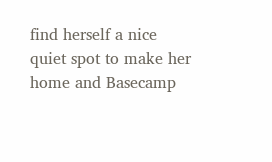find herself a nice quiet spot to make her home and Basecamp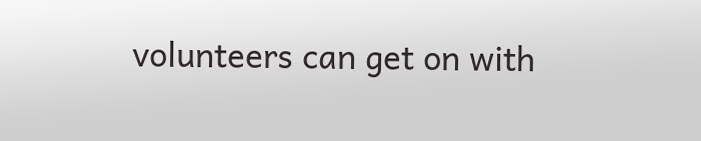volunteers can get on with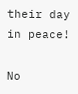their day in peace!

No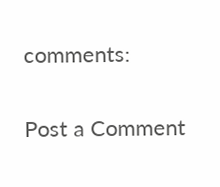comments:

Post a Comment